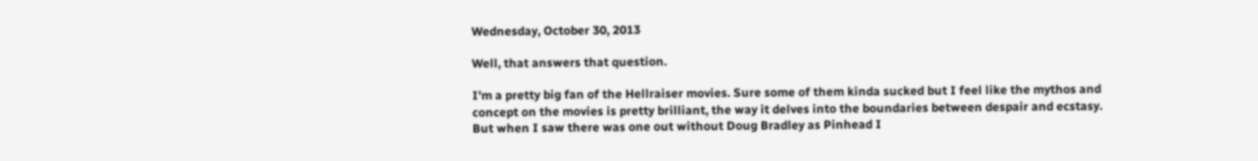Wednesday, October 30, 2013

Well, that answers that question.

I'm a pretty big fan of the Hellraiser movies. Sure some of them kinda sucked but I feel like the mythos and concept on the movies is pretty brilliant, the way it delves into the boundaries between despair and ecstasy. But when I saw there was one out without Doug Bradley as Pinhead I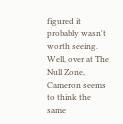figured it probably wasn't worth seeing. Well, over at The Null Zone, Cameron seems to think the same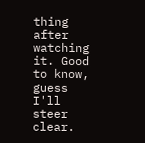thing after watching it. Good to know, guess I'll steer clear.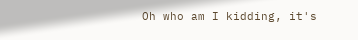Oh who am I kidding, it's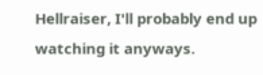Hellraiser, I'll probably end up watching it anyways.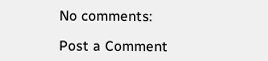No comments:

Post a Comment